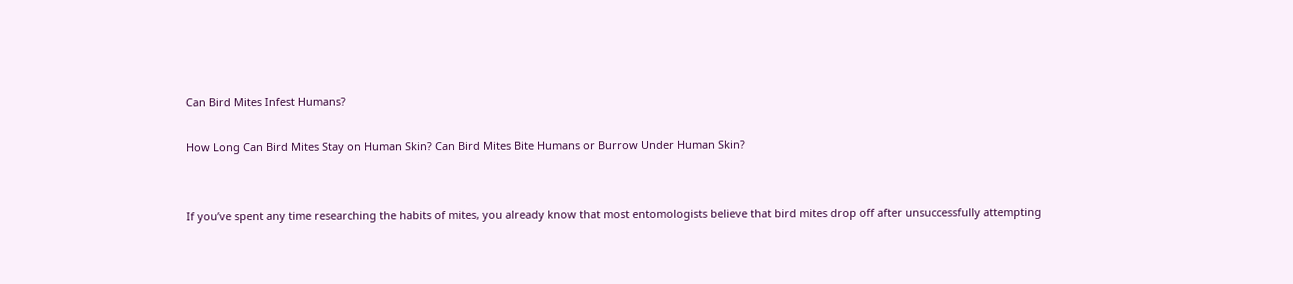Can Bird Mites Infest Humans?

How Long Can Bird Mites Stay on Human Skin? Can Bird Mites Bite Humans or Burrow Under Human Skin?


If you’ve spent any time researching the habits of mites, you already know that most entomologists believe that bird mites drop off after unsuccessfully attempting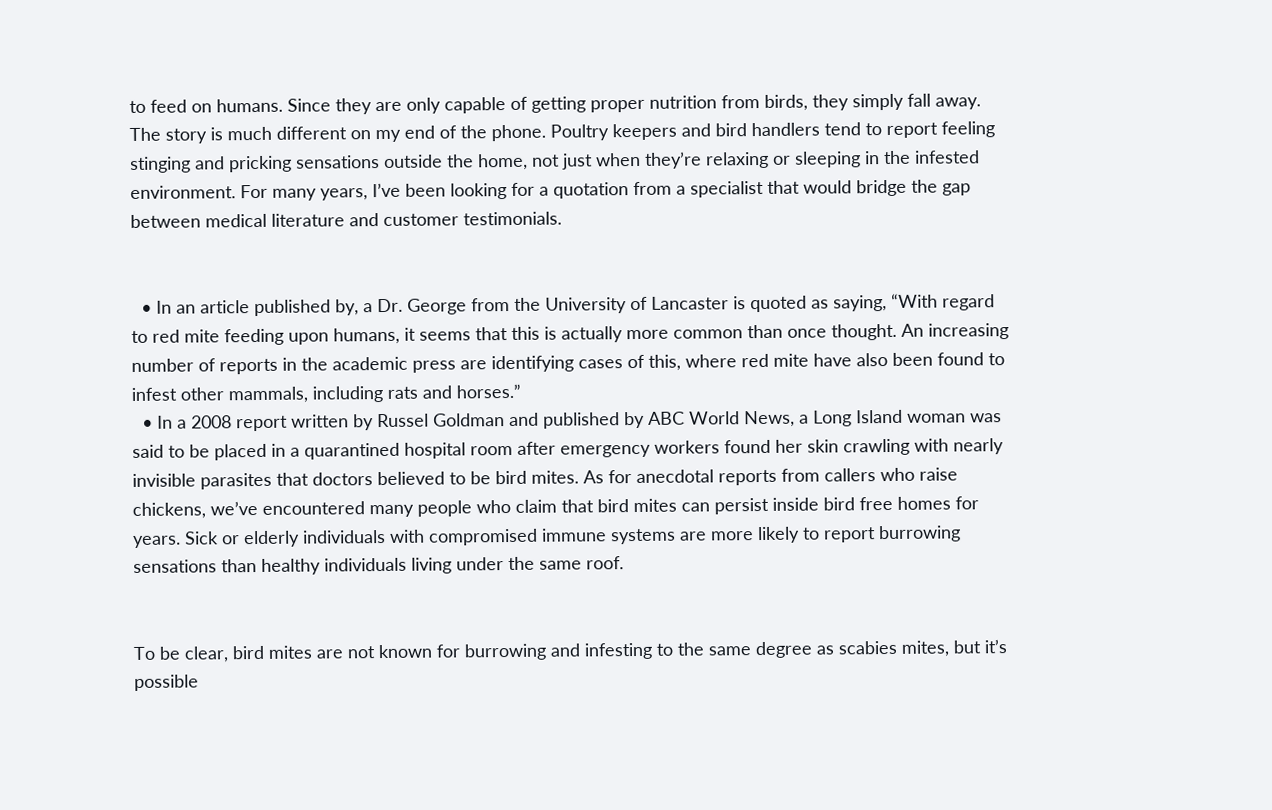to feed on humans. Since they are only capable of getting proper nutrition from birds, they simply fall away. The story is much different on my end of the phone. Poultry keepers and bird handlers tend to report feeling stinging and pricking sensations outside the home, not just when they’re relaxing or sleeping in the infested environment. For many years, I’ve been looking for a quotation from a specialist that would bridge the gap between medical literature and customer testimonials.


  • In an article published by, a Dr. George from the University of Lancaster is quoted as saying, “With regard to red mite feeding upon humans, it seems that this is actually more common than once thought. An increasing number of reports in the academic press are identifying cases of this, where red mite have also been found to infest other mammals, including rats and horses.”
  • In a 2008 report written by Russel Goldman and published by ABC World News, a Long Island woman was said to be placed in a quarantined hospital room after emergency workers found her skin crawling with nearly invisible parasites that doctors believed to be bird mites. As for anecdotal reports from callers who raise chickens, we’ve encountered many people who claim that bird mites can persist inside bird free homes for years. Sick or elderly individuals with compromised immune systems are more likely to report burrowing sensations than healthy individuals living under the same roof.


To be clear, bird mites are not known for burrowing and infesting to the same degree as scabies mites, but it’s possible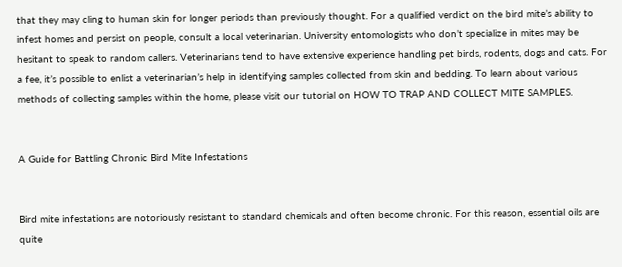that they may cling to human skin for longer periods than previously thought. For a qualified verdict on the bird mite’s ability to infest homes and persist on people, consult a local veterinarian. University entomologists who don’t specialize in mites may be hesitant to speak to random callers. Veterinarians tend to have extensive experience handling pet birds, rodents, dogs and cats. For a fee, it’s possible to enlist a veterinarian’s help in identifying samples collected from skin and bedding. To learn about various methods of collecting samples within the home, please visit our tutorial on HOW TO TRAP AND COLLECT MITE SAMPLES.


A Guide for Battling Chronic Bird Mite Infestations


Bird mite infestations are notoriously resistant to standard chemicals and often become chronic. For this reason, essential oils are quite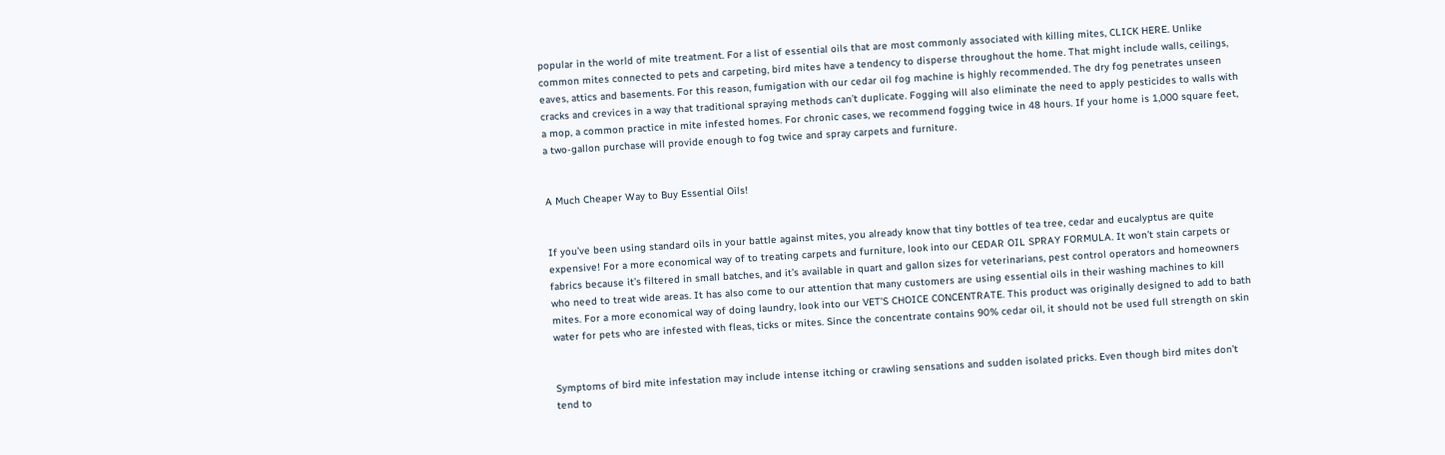popular in the world of mite treatment. For a list of essential oils that are most commonly associated with killing mites, CLICK HERE. Unlike common mites connected to pets and carpeting, bird mites have a tendency to disperse throughout the home. That might include walls, ceilings, eaves, attics and basements. For this reason, fumigation with our cedar oil fog machine is highly recommended. The dry fog penetrates unseen cracks and crevices in a way that traditional spraying methods can’t duplicate. Fogging will also eliminate the need to apply pesticides to walls with a mop, a common practice in mite infested homes. For chronic cases, we recommend fogging twice in 48 hours. If your home is 1,000 square feet, a two-gallon purchase will provide enough to fog twice and spray carpets and furniture.


A Much Cheaper Way to Buy Essential Oils!


If you’ve been using standard oils in your battle against mites, you already know that tiny bottles of tea tree, cedar and eucalyptus are quite expensive! For a more economical way of to treating carpets and furniture, look into our CEDAR OIL SPRAY FORMULA. It won’t stain carpets or fabrics because it’s filtered in small batches, and it’s available in quart and gallon sizes for veterinarians, pest control operators and homeowners who need to treat wide areas. It has also come to our attention that many customers are using essential oils in their washing machines to kill mites. For a more economical way of doing laundry, look into our VET’S CHOICE CONCENTRATE. This product was originally designed to add to bath water for pets who are infested with fleas, ticks or mites. Since the concentrate contains 90% cedar oil, it should not be used full strength on skin


Symptoms of bird mite infestation may include intense itching or crawling sensations and sudden isolated pricks. Even though bird mites don’t tend to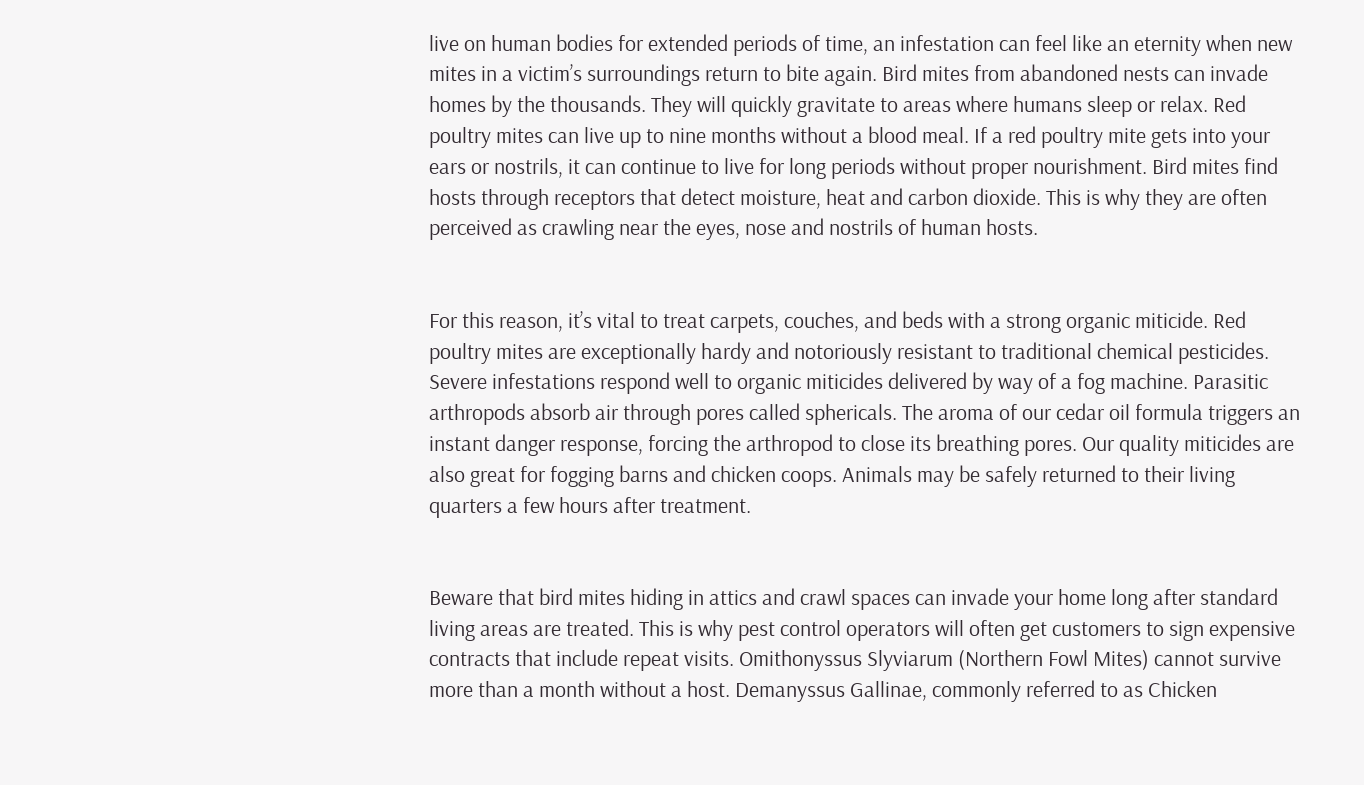live on human bodies for extended periods of time, an infestation can feel like an eternity when new mites in a victim’s surroundings return to bite again. Bird mites from abandoned nests can invade homes by the thousands. They will quickly gravitate to areas where humans sleep or relax. Red poultry mites can live up to nine months without a blood meal. If a red poultry mite gets into your ears or nostrils, it can continue to live for long periods without proper nourishment. Bird mites find hosts through receptors that detect moisture, heat and carbon dioxide. This is why they are often perceived as crawling near the eyes, nose and nostrils of human hosts.


For this reason, it’s vital to treat carpets, couches, and beds with a strong organic miticide. Red poultry mites are exceptionally hardy and notoriously resistant to traditional chemical pesticides. Severe infestations respond well to organic miticides delivered by way of a fog machine. Parasitic arthropods absorb air through pores called sphericals. The aroma of our cedar oil formula triggers an instant danger response, forcing the arthropod to close its breathing pores. Our quality miticides are also great for fogging barns and chicken coops. Animals may be safely returned to their living quarters a few hours after treatment.


Beware that bird mites hiding in attics and crawl spaces can invade your home long after standard living areas are treated. This is why pest control operators will often get customers to sign expensive contracts that include repeat visits. Omithonyssus Slyviarum (Northern Fowl Mites) cannot survive more than a month without a host. Demanyssus Gallinae, commonly referred to as Chicken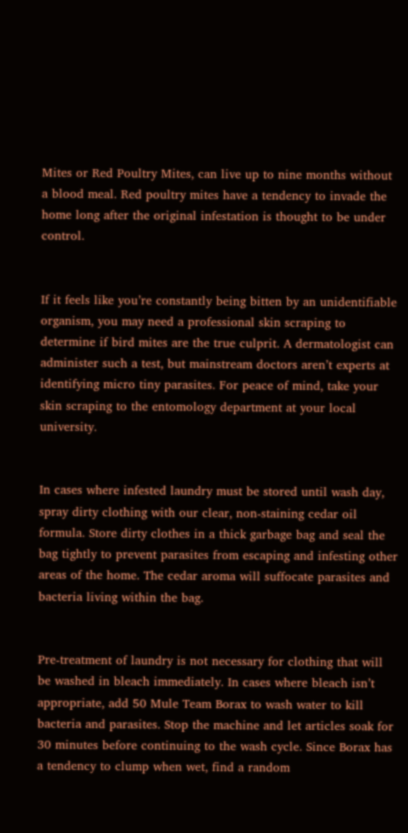Mites or Red Poultry Mites, can live up to nine months without a blood meal. Red poultry mites have a tendency to invade the home long after the original infestation is thought to be under control.


If it feels like you’re constantly being bitten by an unidentifiable organism, you may need a professional skin scraping to determine if bird mites are the true culprit. A dermatologist can administer such a test, but mainstream doctors aren’t experts at identifying micro tiny parasites. For peace of mind, take your skin scraping to the entomology department at your local university.


In cases where infested laundry must be stored until wash day, spray dirty clothing with our clear, non-staining cedar oil formula. Store dirty clothes in a thick garbage bag and seal the bag tightly to prevent parasites from escaping and infesting other areas of the home. The cedar aroma will suffocate parasites and bacteria living within the bag.


Pre-treatment of laundry is not necessary for clothing that will be washed in bleach immediately. In cases where bleach isn’t appropriate, add 50 Mule Team Borax to wash water to kill bacteria and parasites. Stop the machine and let articles soak for 30 minutes before continuing to the wash cycle. Since Borax has a tendency to clump when wet, find a random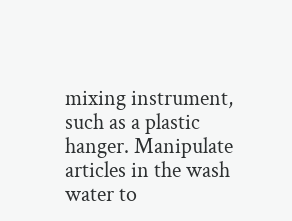mixing instrument, such as a plastic hanger. Manipulate articles in the wash water to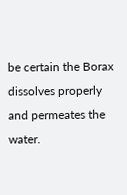be certain the Borax dissolves properly and permeates the water.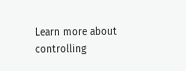Learn more about controlling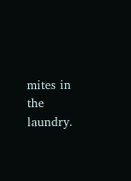mites in the laundry.